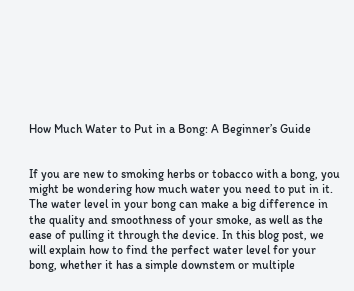How Much Water to Put in a Bong: A Beginner’s Guide


If you are new to smoking herbs or tobacco with a bong, you might be wondering how much water you need to put in it. The water level in your bong can make a big difference in the quality and smoothness of your smoke, as well as the ease of pulling it through the device. In this blog post, we will explain how to find the perfect water level for your bong, whether it has a simple downstem or multiple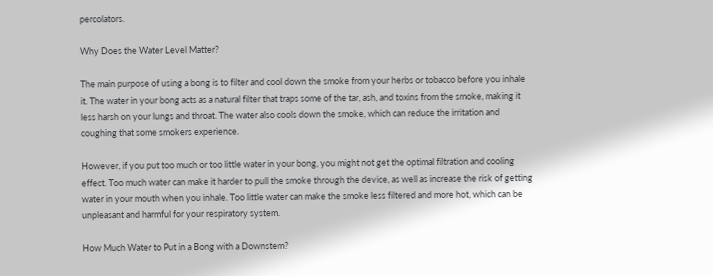percolators.

Why Does the Water Level Matter?

The main purpose of using a bong is to filter and cool down the smoke from your herbs or tobacco before you inhale it. The water in your bong acts as a natural filter that traps some of the tar, ash, and toxins from the smoke, making it less harsh on your lungs and throat. The water also cools down the smoke, which can reduce the irritation and coughing that some smokers experience.

However, if you put too much or too little water in your bong, you might not get the optimal filtration and cooling effect. Too much water can make it harder to pull the smoke through the device, as well as increase the risk of getting water in your mouth when you inhale. Too little water can make the smoke less filtered and more hot, which can be unpleasant and harmful for your respiratory system.

How Much Water to Put in a Bong with a Downstem?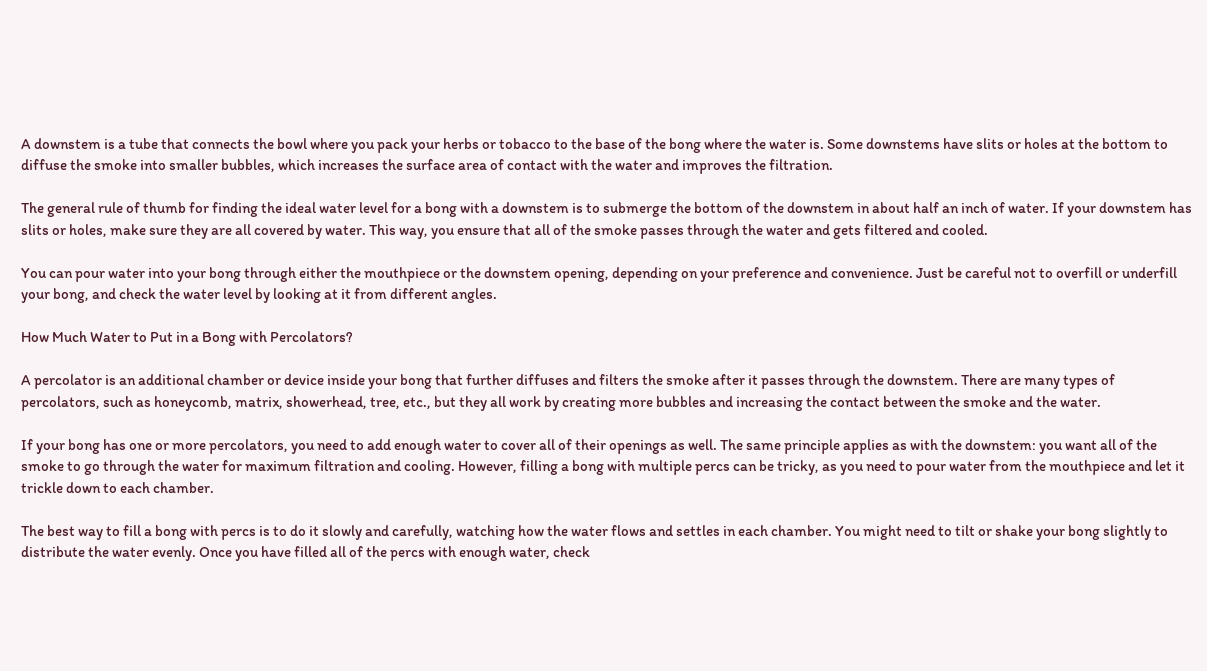A downstem is a tube that connects the bowl where you pack your herbs or tobacco to the base of the bong where the water is. Some downstems have slits or holes at the bottom to diffuse the smoke into smaller bubbles, which increases the surface area of contact with the water and improves the filtration.

The general rule of thumb for finding the ideal water level for a bong with a downstem is to submerge the bottom of the downstem in about half an inch of water. If your downstem has slits or holes, make sure they are all covered by water. This way, you ensure that all of the smoke passes through the water and gets filtered and cooled.

You can pour water into your bong through either the mouthpiece or the downstem opening, depending on your preference and convenience. Just be careful not to overfill or underfill your bong, and check the water level by looking at it from different angles.

How Much Water to Put in a Bong with Percolators?

A percolator is an additional chamber or device inside your bong that further diffuses and filters the smoke after it passes through the downstem. There are many types of percolators, such as honeycomb, matrix, showerhead, tree, etc., but they all work by creating more bubbles and increasing the contact between the smoke and the water.

If your bong has one or more percolators, you need to add enough water to cover all of their openings as well. The same principle applies as with the downstem: you want all of the smoke to go through the water for maximum filtration and cooling. However, filling a bong with multiple percs can be tricky, as you need to pour water from the mouthpiece and let it trickle down to each chamber.

The best way to fill a bong with percs is to do it slowly and carefully, watching how the water flows and settles in each chamber. You might need to tilt or shake your bong slightly to distribute the water evenly. Once you have filled all of the percs with enough water, check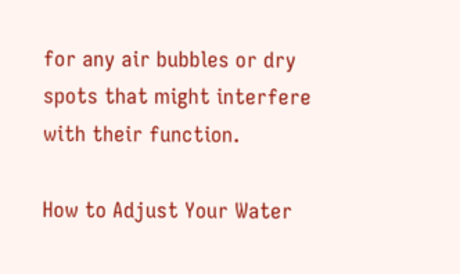for any air bubbles or dry spots that might interfere with their function.

How to Adjust Your Water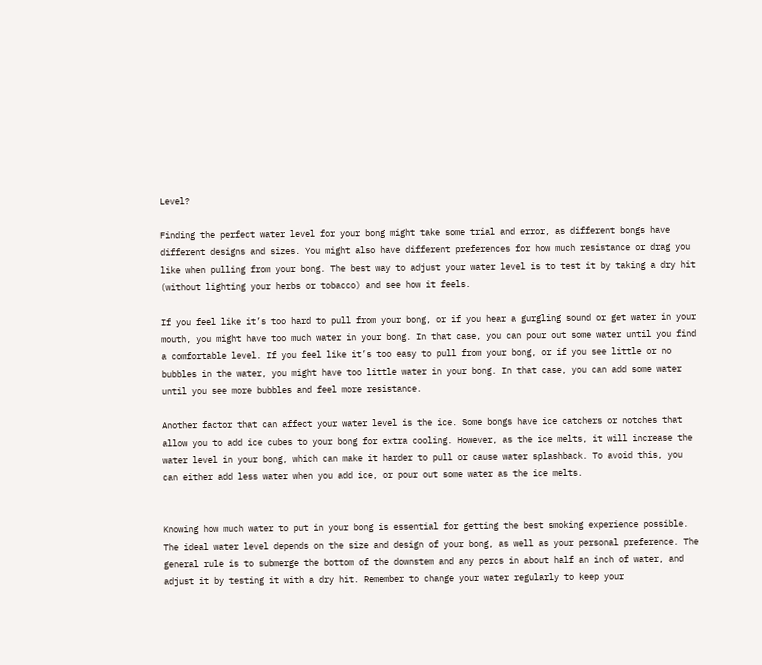Level?

Finding the perfect water level for your bong might take some trial and error, as different bongs have different designs and sizes. You might also have different preferences for how much resistance or drag you like when pulling from your bong. The best way to adjust your water level is to test it by taking a dry hit (without lighting your herbs or tobacco) and see how it feels.

If you feel like it’s too hard to pull from your bong, or if you hear a gurgling sound or get water in your mouth, you might have too much water in your bong. In that case, you can pour out some water until you find a comfortable level. If you feel like it’s too easy to pull from your bong, or if you see little or no bubbles in the water, you might have too little water in your bong. In that case, you can add some water until you see more bubbles and feel more resistance.

Another factor that can affect your water level is the ice. Some bongs have ice catchers or notches that allow you to add ice cubes to your bong for extra cooling. However, as the ice melts, it will increase the water level in your bong, which can make it harder to pull or cause water splashback. To avoid this, you can either add less water when you add ice, or pour out some water as the ice melts.


Knowing how much water to put in your bong is essential for getting the best smoking experience possible. The ideal water level depends on the size and design of your bong, as well as your personal preference. The general rule is to submerge the bottom of the downstem and any percs in about half an inch of water, and adjust it by testing it with a dry hit. Remember to change your water regularly to keep your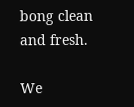bong clean and fresh.

We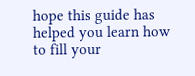hope this guide has helped you learn how to fill your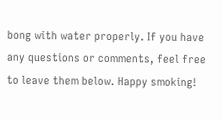bong with water properly. If you have any questions or comments, feel free to leave them below. Happy smoking!